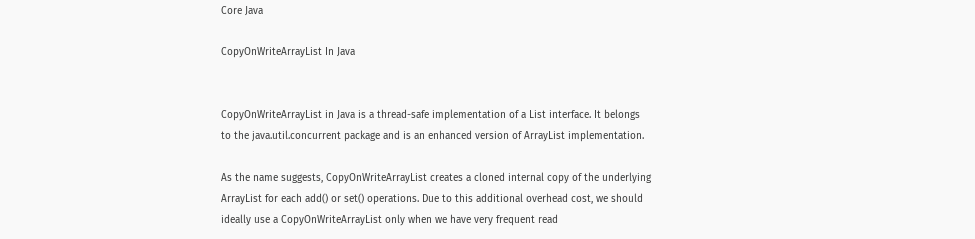Core Java

CopyOnWriteArrayList In Java


CopyOnWriteArrayList in Java is a thread-safe implementation of a List interface. It belongs to the java.util.concurrent package and is an enhanced version of ArrayList implementation.

As the name suggests, CopyOnWriteArrayList creates a cloned internal copy of the underlying ArrayList for each add() or set() operations. Due to this additional overhead cost, we should ideally use a CopyOnWriteArrayList only when we have very frequent read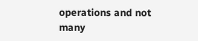operations and not many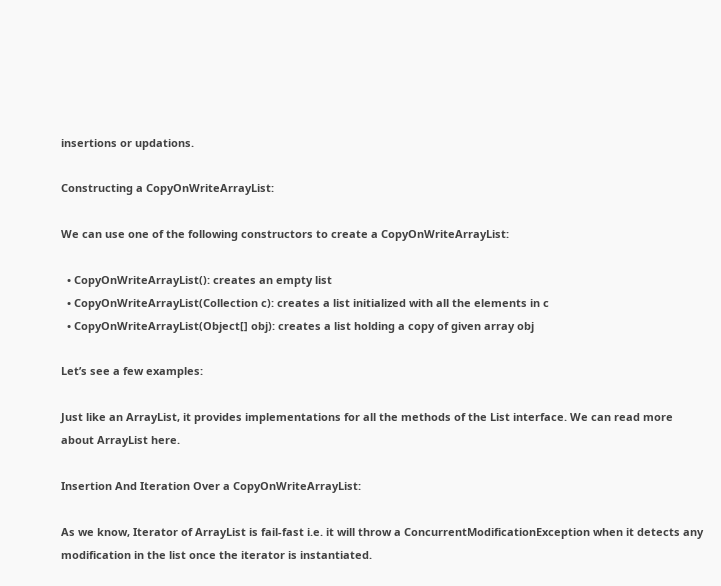insertions or updations.

Constructing a CopyOnWriteArrayList:

We can use one of the following constructors to create a CopyOnWriteArrayList:

  • CopyOnWriteArrayList(): creates an empty list
  • CopyOnWriteArrayList(Collection c): creates a list initialized with all the elements in c
  • CopyOnWriteArrayList(Object[] obj): creates a list holding a copy of given array obj

Let’s see a few examples:

Just like an ArrayList, it provides implementations for all the methods of the List interface. We can read more about ArrayList here.

Insertion And Iteration Over a CopyOnWriteArrayList:

As we know, Iterator of ArrayList is fail-fast i.e. it will throw a ConcurrentModificationException when it detects any modification in the list once the iterator is instantiated.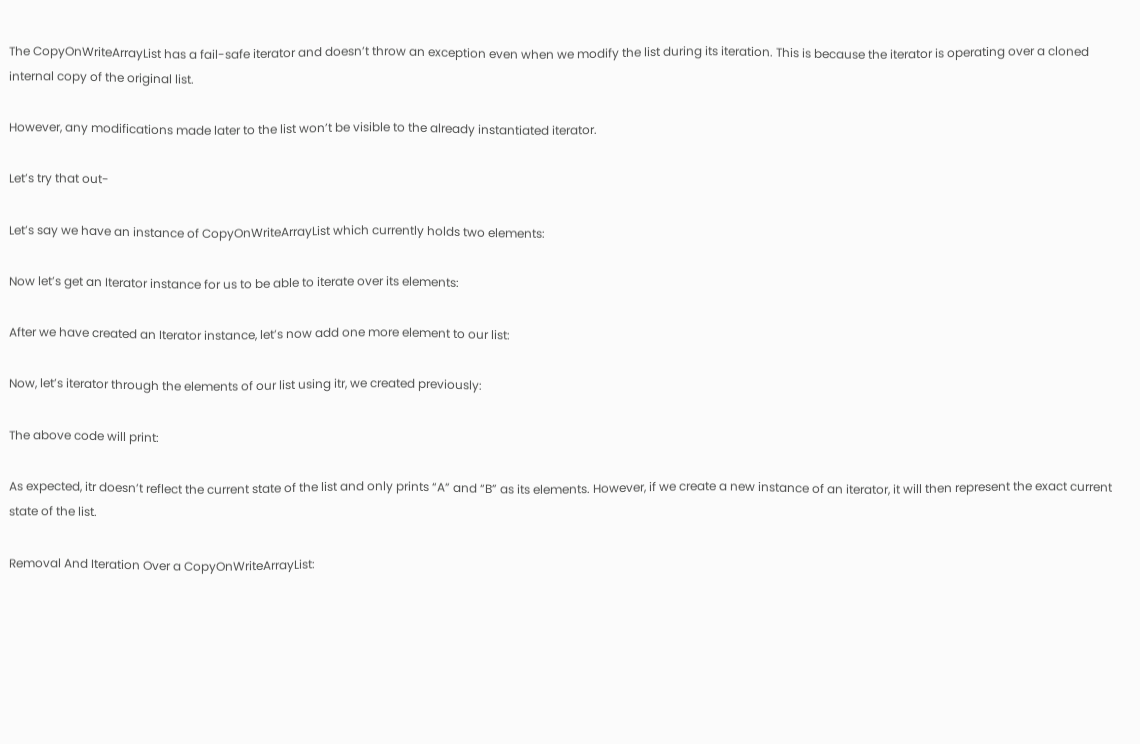The CopyOnWriteArrayList has a fail-safe iterator and doesn’t throw an exception even when we modify the list during its iteration. This is because the iterator is operating over a cloned internal copy of the original list.

However, any modifications made later to the list won’t be visible to the already instantiated iterator.

Let’s try that out-

Let’s say we have an instance of CopyOnWriteArrayList which currently holds two elements:

Now let’s get an Iterator instance for us to be able to iterate over its elements:

After we have created an Iterator instance, let’s now add one more element to our list:

Now, let’s iterator through the elements of our list using itr, we created previously:

The above code will print:

As expected, itr doesn’t reflect the current state of the list and only prints “A” and “B” as its elements. However, if we create a new instance of an iterator, it will then represent the exact current state of the list.

Removal And Iteration Over a CopyOnWriteArrayList: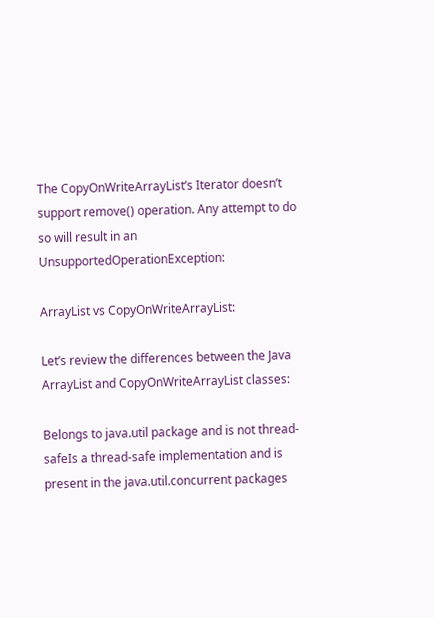The CopyOnWriteArrayList’s Iterator doesn’t support remove() operation. Any attempt to do so will result in an UnsupportedOperationException:

ArrayList vs CopyOnWriteArrayList:

Let’s review the differences between the Java ArrayList and CopyOnWriteArrayList classes:

Belongs to java.util package and is not thread-safeIs a thread-safe implementation and is present in the java.util.concurrent packages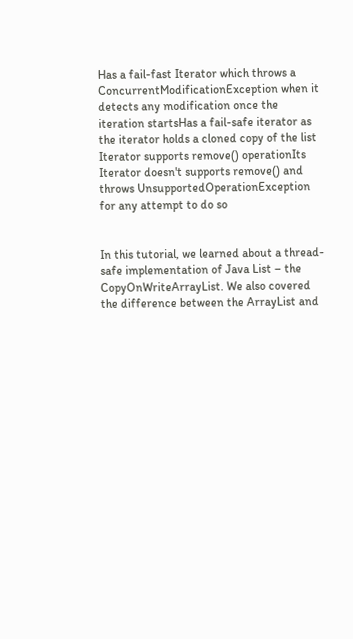Has a fail-fast Iterator which throws a ConcurrentModificationException when it detects any modification once the iteration startsHas a fail-safe iterator as the iterator holds a cloned copy of the list
Iterator supports remove() operationIts Iterator doesn't supports remove() and throws UnsupportedOperationException for any attempt to do so


In this tutorial, we learned about a thread-safe implementation of Java List – the CopyOnWriteArrayList. We also covered the difference between the ArrayList and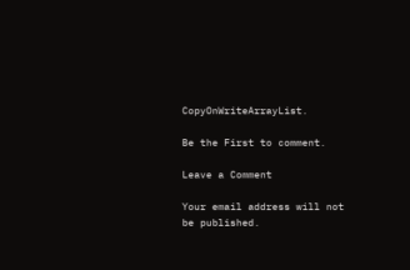CopyOnWriteArrayList.

Be the First to comment.

Leave a Comment

Your email address will not be published.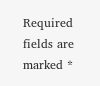Required fields are marked *